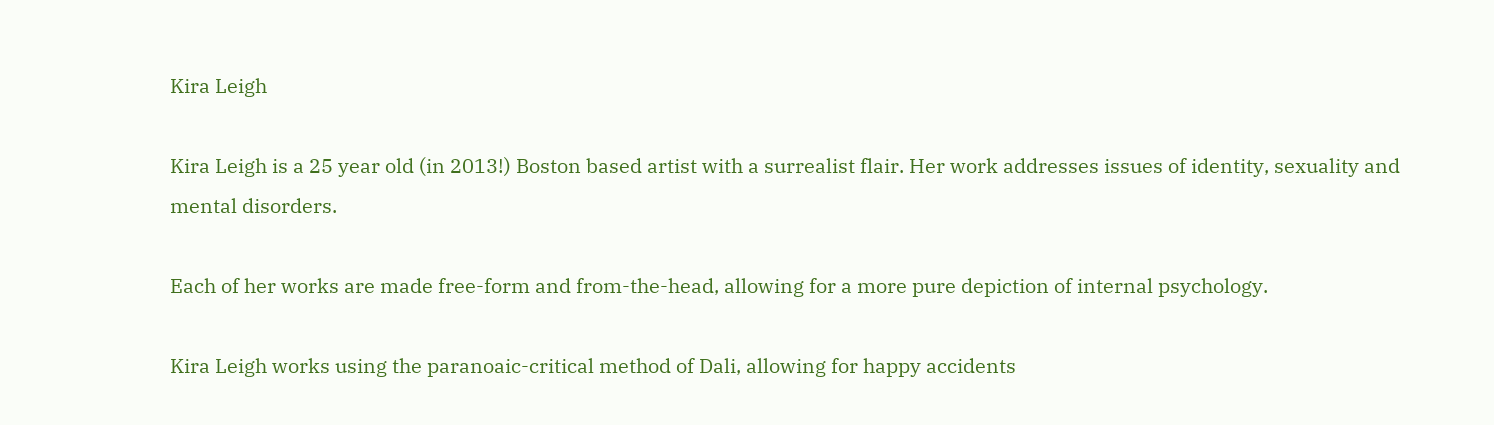Kira Leigh

Kira Leigh is a 25 year old (in 2013!) Boston based artist with a surrealist flair. Her work addresses issues of identity, sexuality and mental disorders.

Each of her works are made free-form and from-the-head, allowing for a more pure depiction of internal psychology.

Kira Leigh works using the paranoaic-critical method of Dali, allowing for happy accidents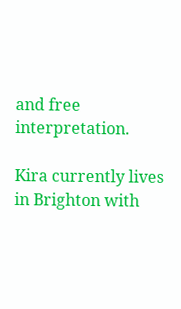and free interpretation.

Kira currently lives in Brighton with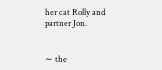her cat Rolly and partner Jon.


∼ the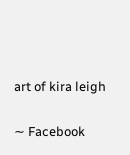art of kira leigh

∼ Facebook